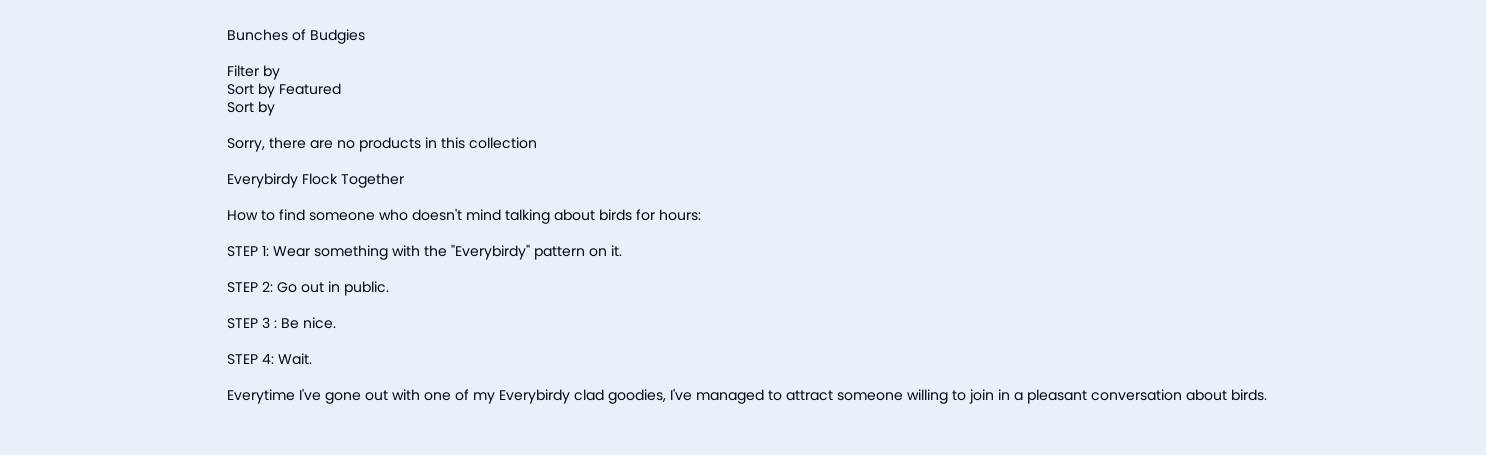Bunches of Budgies

Filter by
Sort by Featured
Sort by

Sorry, there are no products in this collection

Everybirdy Flock Together

How to find someone who doesn't mind talking about birds for hours:

STEP 1: Wear something with the "Everybirdy" pattern on it.

STEP 2: Go out in public.

STEP 3 : Be nice.

STEP 4: Wait.

Everytime I've gone out with one of my Everybirdy clad goodies, I've managed to attract someone willing to join in a pleasant conversation about birds.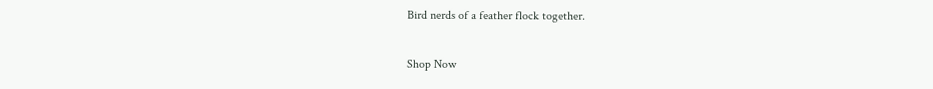Bird nerds of a feather flock together.

Shop Now